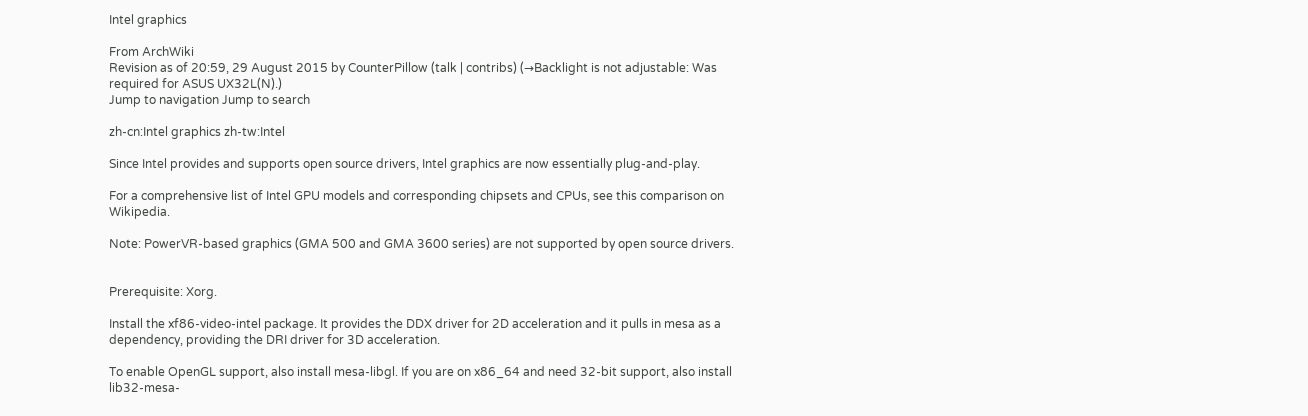Intel graphics

From ArchWiki
Revision as of 20:59, 29 August 2015 by CounterPillow (talk | contribs) (→Backlight is not adjustable: Was required for ASUS UX32L(N).)
Jump to navigation Jump to search

zh-cn:Intel graphics zh-tw:Intel

Since Intel provides and supports open source drivers, Intel graphics are now essentially plug-and-play.

For a comprehensive list of Intel GPU models and corresponding chipsets and CPUs, see this comparison on Wikipedia.

Note: PowerVR-based graphics (GMA 500 and GMA 3600 series) are not supported by open source drivers.


Prerequisite: Xorg.

Install the xf86-video-intel package. It provides the DDX driver for 2D acceleration and it pulls in mesa as a dependency, providing the DRI driver for 3D acceleration.

To enable OpenGL support, also install mesa-libgl. If you are on x86_64 and need 32-bit support, also install lib32-mesa-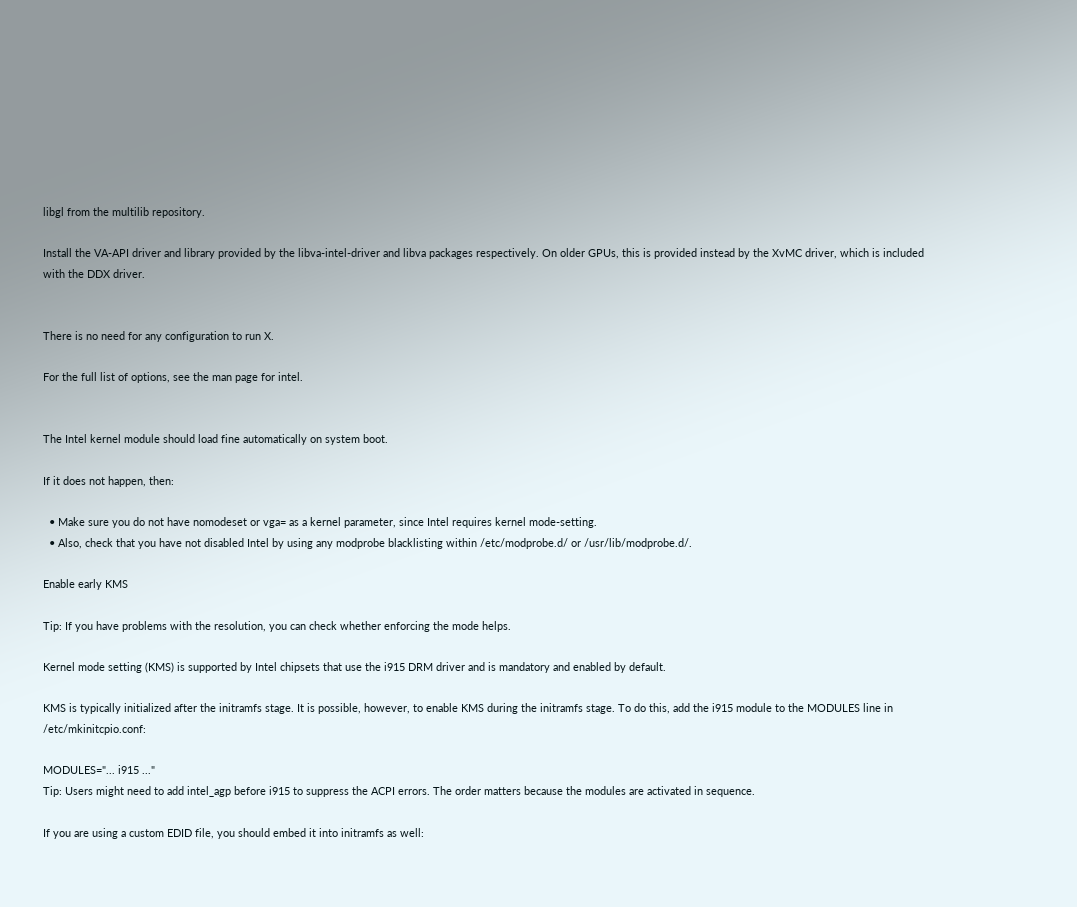libgl from the multilib repository.

Install the VA-API driver and library provided by the libva-intel-driver and libva packages respectively. On older GPUs, this is provided instead by the XvMC driver, which is included with the DDX driver.


There is no need for any configuration to run X.

For the full list of options, see the man page for intel.


The Intel kernel module should load fine automatically on system boot.

If it does not happen, then:

  • Make sure you do not have nomodeset or vga= as a kernel parameter, since Intel requires kernel mode-setting.
  • Also, check that you have not disabled Intel by using any modprobe blacklisting within /etc/modprobe.d/ or /usr/lib/modprobe.d/.

Enable early KMS

Tip: If you have problems with the resolution, you can check whether enforcing the mode helps.

Kernel mode setting (KMS) is supported by Intel chipsets that use the i915 DRM driver and is mandatory and enabled by default.

KMS is typically initialized after the initramfs stage. It is possible, however, to enable KMS during the initramfs stage. To do this, add the i915 module to the MODULES line in /etc/mkinitcpio.conf:

MODULES="... i915 ..."
Tip: Users might need to add intel_agp before i915 to suppress the ACPI errors. The order matters because the modules are activated in sequence.

If you are using a custom EDID file, you should embed it into initramfs as well: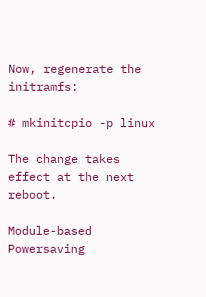Now, regenerate the initramfs:

# mkinitcpio -p linux

The change takes effect at the next reboot.

Module-based Powersaving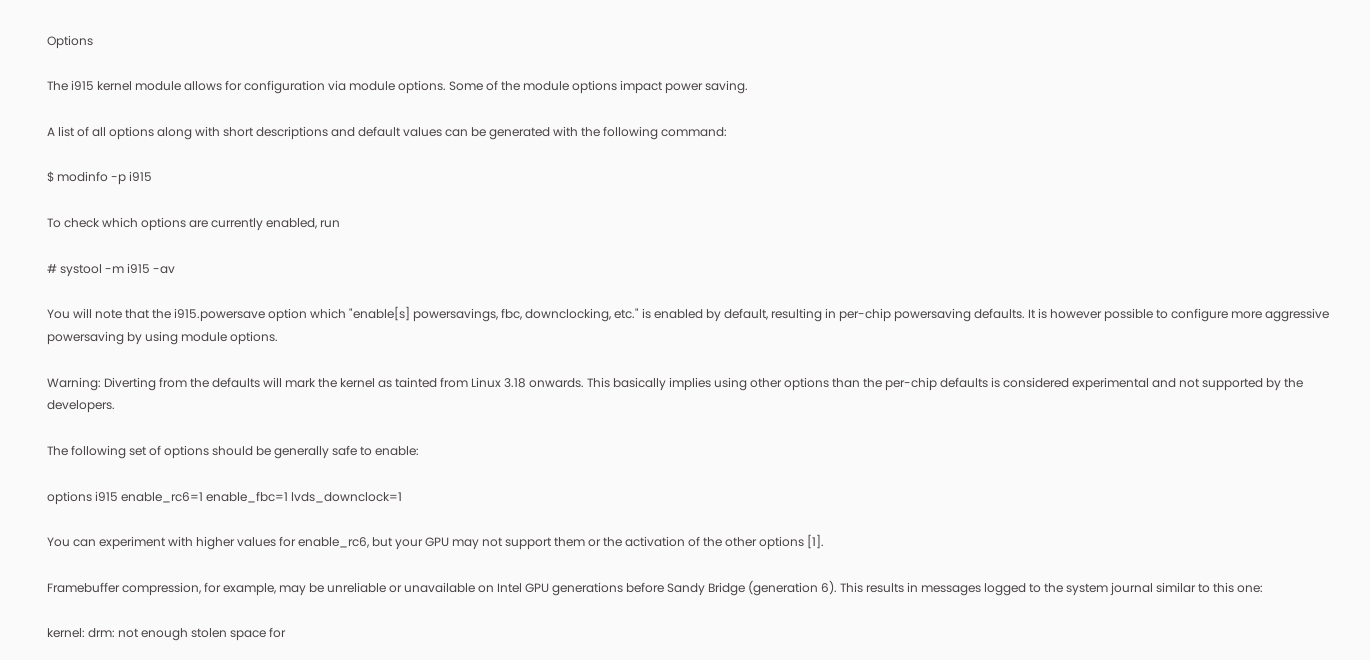Options

The i915 kernel module allows for configuration via module options. Some of the module options impact power saving.

A list of all options along with short descriptions and default values can be generated with the following command:

$ modinfo -p i915

To check which options are currently enabled, run

# systool -m i915 -av

You will note that the i915.powersave option which "enable[s] powersavings, fbc, downclocking, etc." is enabled by default, resulting in per-chip powersaving defaults. It is however possible to configure more aggressive powersaving by using module options.

Warning: Diverting from the defaults will mark the kernel as tainted from Linux 3.18 onwards. This basically implies using other options than the per-chip defaults is considered experimental and not supported by the developers.

The following set of options should be generally safe to enable:

options i915 enable_rc6=1 enable_fbc=1 lvds_downclock=1

You can experiment with higher values for enable_rc6, but your GPU may not support them or the activation of the other options [1].

Framebuffer compression, for example, may be unreliable or unavailable on Intel GPU generations before Sandy Bridge (generation 6). This results in messages logged to the system journal similar to this one:

kernel: drm: not enough stolen space for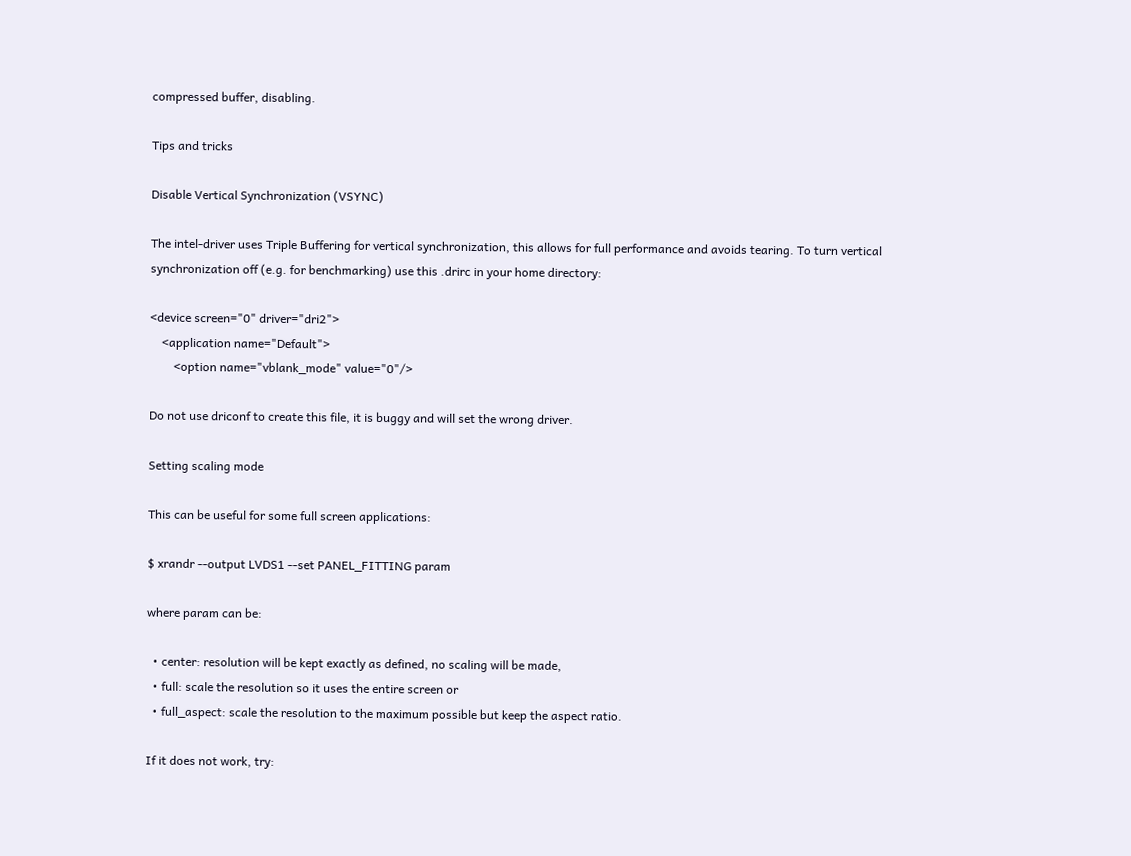compressed buffer, disabling.

Tips and tricks

Disable Vertical Synchronization (VSYNC)

The intel-driver uses Triple Buffering for vertical synchronization, this allows for full performance and avoids tearing. To turn vertical synchronization off (e.g. for benchmarking) use this .drirc in your home directory:

<device screen="0" driver="dri2">
    <application name="Default">
        <option name="vblank_mode" value="0"/>

Do not use driconf to create this file, it is buggy and will set the wrong driver.

Setting scaling mode

This can be useful for some full screen applications:

$ xrandr --output LVDS1 --set PANEL_FITTING param

where param can be:

  • center: resolution will be kept exactly as defined, no scaling will be made,
  • full: scale the resolution so it uses the entire screen or
  • full_aspect: scale the resolution to the maximum possible but keep the aspect ratio.

If it does not work, try: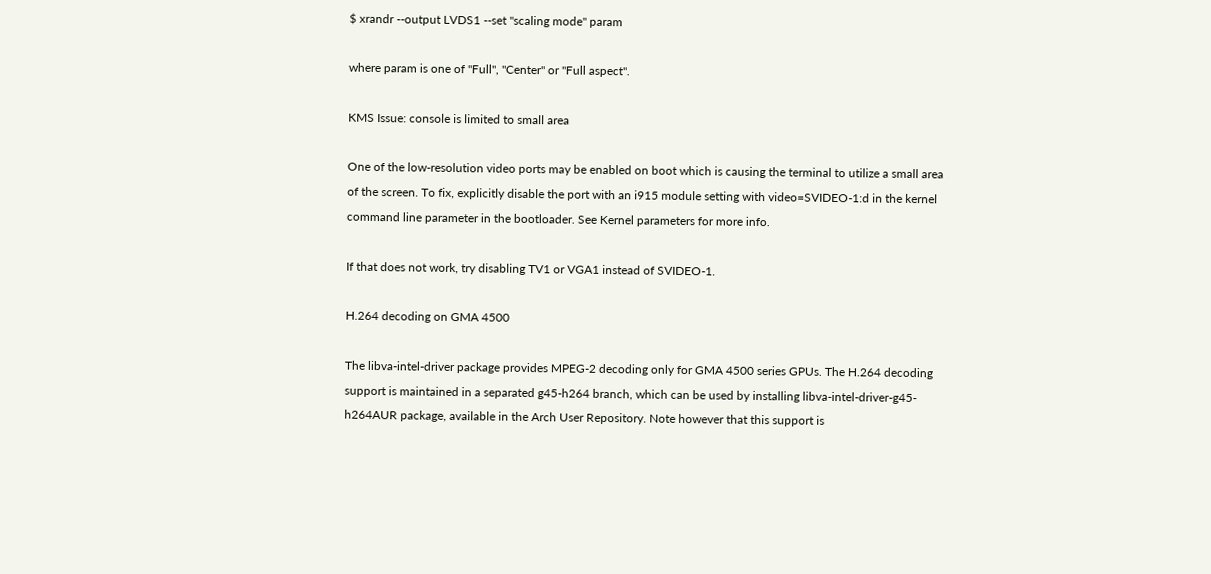$ xrandr --output LVDS1 --set "scaling mode" param

where param is one of "Full", "Center" or "Full aspect".

KMS Issue: console is limited to small area

One of the low-resolution video ports may be enabled on boot which is causing the terminal to utilize a small area of the screen. To fix, explicitly disable the port with an i915 module setting with video=SVIDEO-1:d in the kernel command line parameter in the bootloader. See Kernel parameters for more info.

If that does not work, try disabling TV1 or VGA1 instead of SVIDEO-1.

H.264 decoding on GMA 4500

The libva-intel-driver package provides MPEG-2 decoding only for GMA 4500 series GPUs. The H.264 decoding support is maintained in a separated g45-h264 branch, which can be used by installing libva-intel-driver-g45-h264AUR package, available in the Arch User Repository. Note however that this support is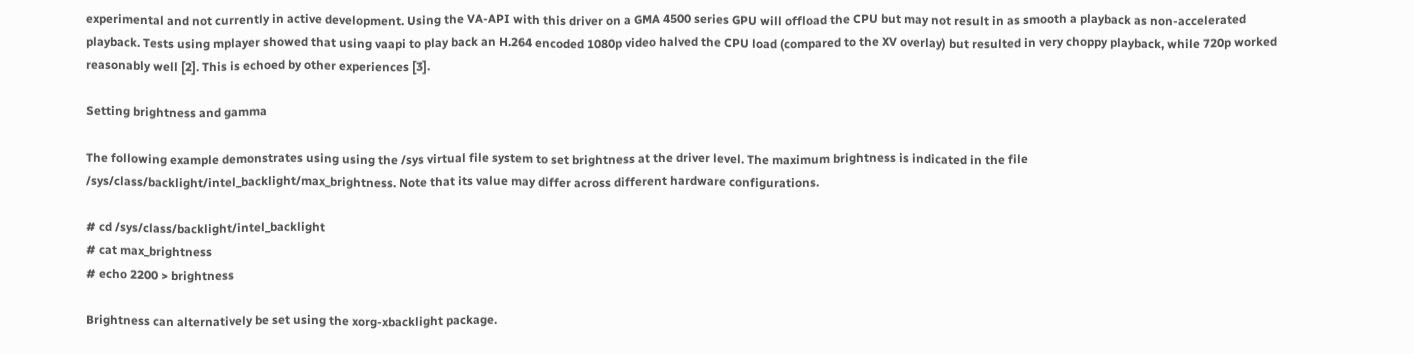experimental and not currently in active development. Using the VA-API with this driver on a GMA 4500 series GPU will offload the CPU but may not result in as smooth a playback as non-accelerated playback. Tests using mplayer showed that using vaapi to play back an H.264 encoded 1080p video halved the CPU load (compared to the XV overlay) but resulted in very choppy playback, while 720p worked reasonably well [2]. This is echoed by other experiences [3].

Setting brightness and gamma

The following example demonstrates using using the /sys virtual file system to set brightness at the driver level. The maximum brightness is indicated in the file /sys/class/backlight/intel_backlight/max_brightness. Note that its value may differ across different hardware configurations.

# cd /sys/class/backlight/intel_backlight
# cat max_brightness
# echo 2200 > brightness

Brightness can alternatively be set using the xorg-xbacklight package.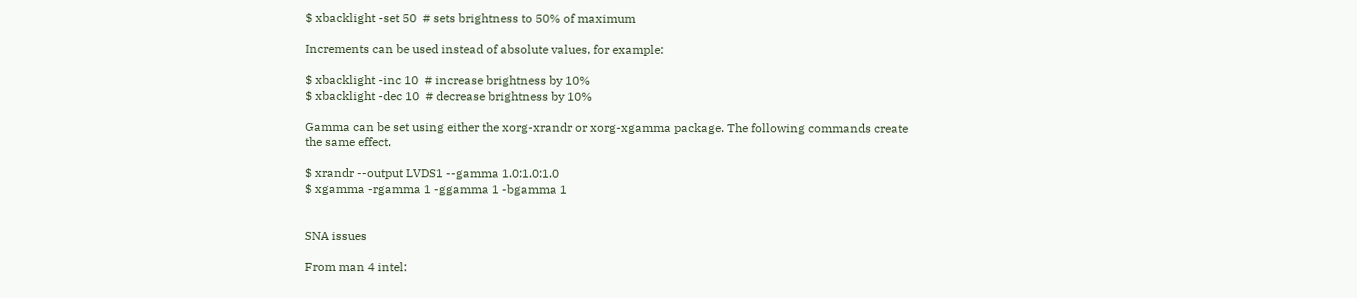$ xbacklight -set 50  # sets brightness to 50% of maximum

Increments can be used instead of absolute values, for example:

$ xbacklight -inc 10  # increase brightness by 10%
$ xbacklight -dec 10  # decrease brightness by 10%

Gamma can be set using either the xorg-xrandr or xorg-xgamma package. The following commands create the same effect.

$ xrandr --output LVDS1 --gamma 1.0:1.0:1.0
$ xgamma -rgamma 1 -ggamma 1 -bgamma 1


SNA issues

From man 4 intel: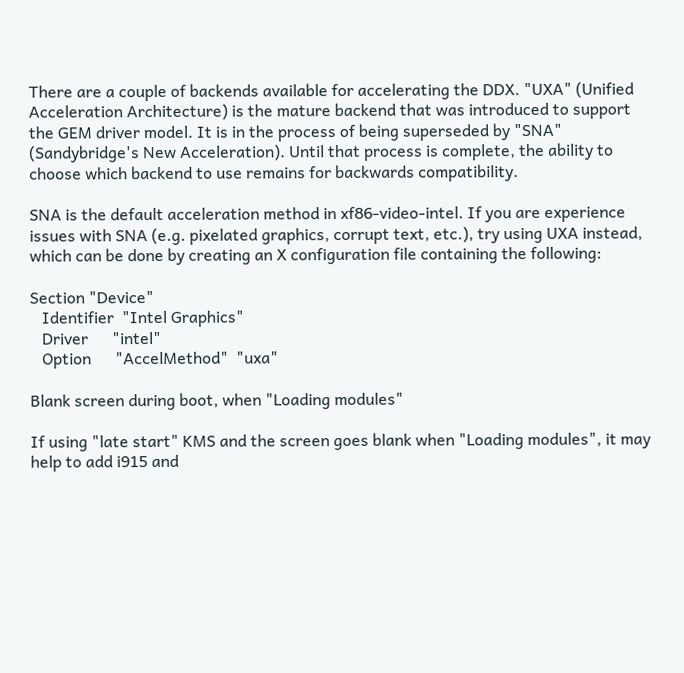There are a couple of backends available for accelerating the DDX. "UXA" (Unified Acceleration Architecture) is the mature backend that was introduced to support the GEM driver model. It is in the process of being superseded by "SNA" (Sandybridge's New Acceleration). Until that process is complete, the ability to choose which backend to use remains for backwards compatibility.

SNA is the default acceleration method in xf86-video-intel. If you are experience issues with SNA (e.g. pixelated graphics, corrupt text, etc.), try using UXA instead, which can be done by creating an X configuration file containing the following:

Section "Device"
   Identifier  "Intel Graphics"
   Driver      "intel"
   Option      "AccelMethod"  "uxa"

Blank screen during boot, when "Loading modules"

If using "late start" KMS and the screen goes blank when "Loading modules", it may help to add i915 and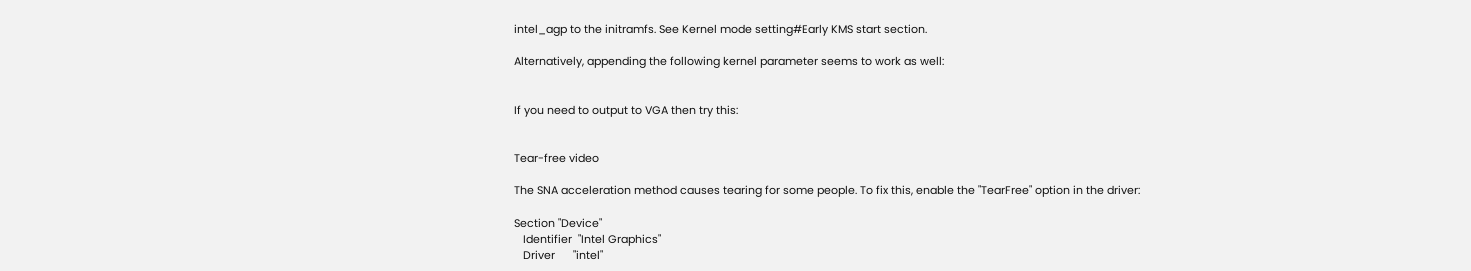intel_agp to the initramfs. See Kernel mode setting#Early KMS start section.

Alternatively, appending the following kernel parameter seems to work as well:


If you need to output to VGA then try this:


Tear-free video

The SNA acceleration method causes tearing for some people. To fix this, enable the "TearFree" option in the driver:

Section "Device"
   Identifier  "Intel Graphics"
   Driver      "intel"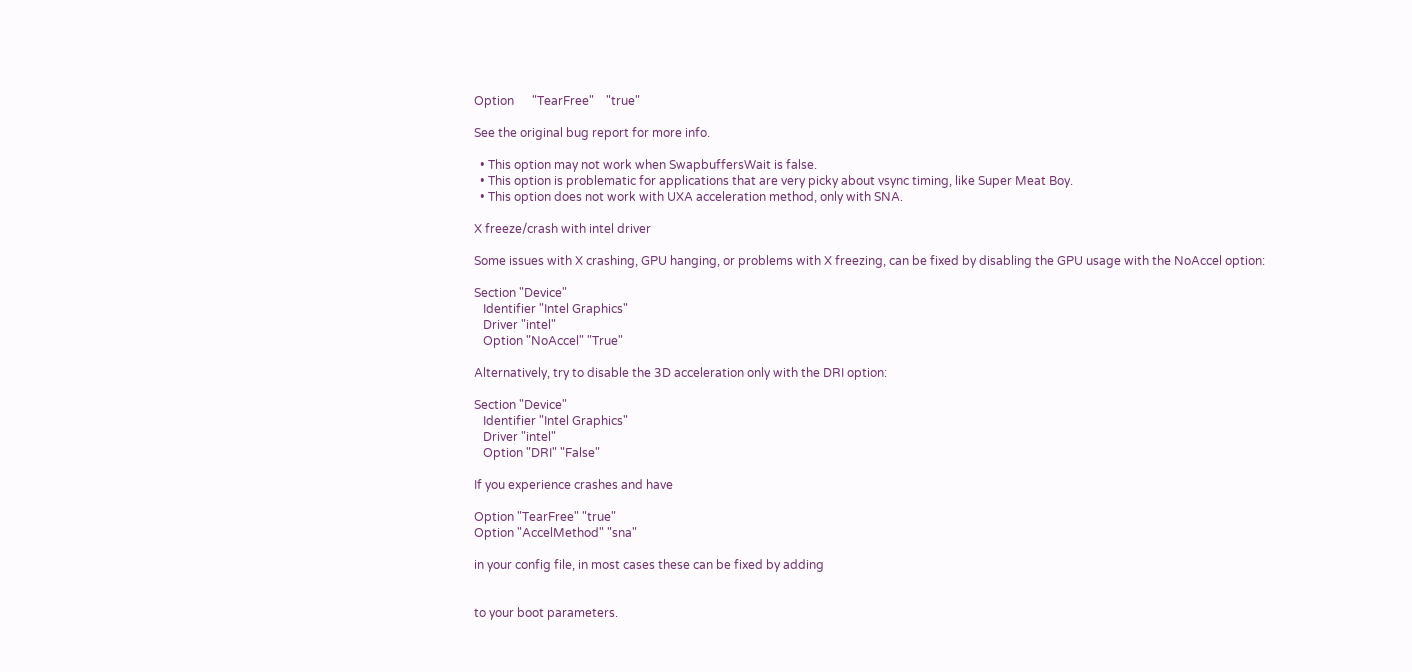Option      "TearFree"    "true"

See the original bug report for more info.

  • This option may not work when SwapbuffersWait is false.
  • This option is problematic for applications that are very picky about vsync timing, like Super Meat Boy.
  • This option does not work with UXA acceleration method, only with SNA.

X freeze/crash with intel driver

Some issues with X crashing, GPU hanging, or problems with X freezing, can be fixed by disabling the GPU usage with the NoAccel option:

Section "Device"
   Identifier "Intel Graphics"
   Driver "intel"
   Option "NoAccel" "True"

Alternatively, try to disable the 3D acceleration only with the DRI option:

Section "Device"
   Identifier "Intel Graphics"
   Driver "intel"
   Option "DRI" "False"

If you experience crashes and have

Option "TearFree" "true"
Option "AccelMethod" "sna"

in your config file, in most cases these can be fixed by adding


to your boot parameters.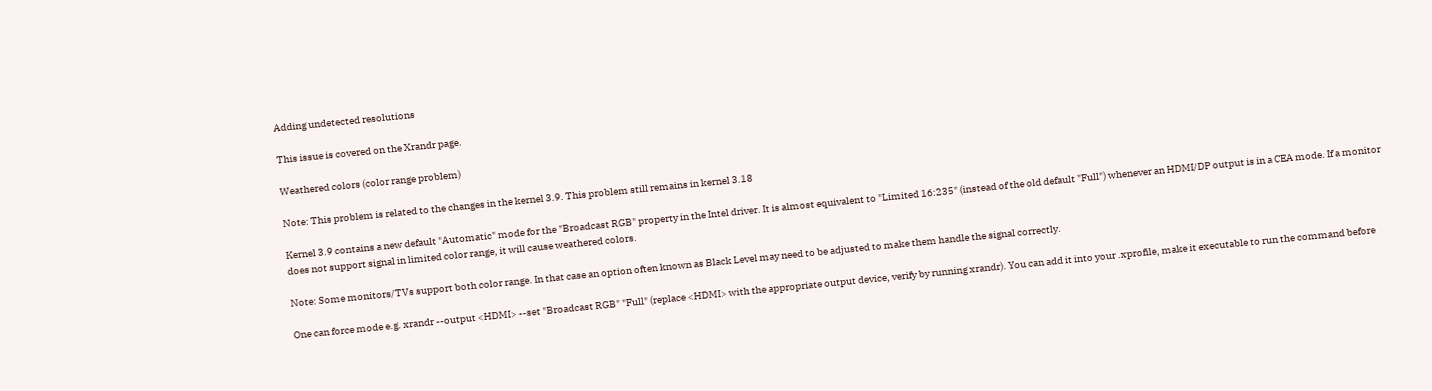Adding undetected resolutions

This issue is covered on the Xrandr page.

Weathered colors (color range problem)

Note: This problem is related to the changes in the kernel 3.9. This problem still remains in kernel 3.18

Kernel 3.9 contains a new default "Automatic" mode for the "Broadcast RGB" property in the Intel driver. It is almost equivalent to "Limited 16:235" (instead of the old default "Full") whenever an HDMI/DP output is in a CEA mode. If a monitor does not support signal in limited color range, it will cause weathered colors.

Note: Some monitors/TVs support both color range. In that case an option often known as Black Level may need to be adjusted to make them handle the signal correctly.

One can force mode e.g. xrandr --output <HDMI> --set "Broadcast RGB" "Full" (replace <HDMI> with the appropriate output device, verify by running xrandr). You can add it into your .xprofile, make it executable to run the command before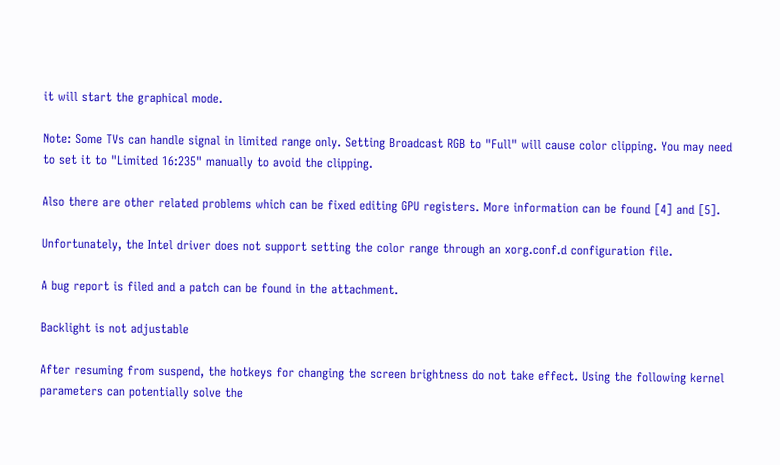it will start the graphical mode.

Note: Some TVs can handle signal in limited range only. Setting Broadcast RGB to "Full" will cause color clipping. You may need to set it to "Limited 16:235" manually to avoid the clipping.

Also there are other related problems which can be fixed editing GPU registers. More information can be found [4] and [5].

Unfortunately, the Intel driver does not support setting the color range through an xorg.conf.d configuration file.

A bug report is filed and a patch can be found in the attachment.

Backlight is not adjustable

After resuming from suspend, the hotkeys for changing the screen brightness do not take effect. Using the following kernel parameters can potentially solve the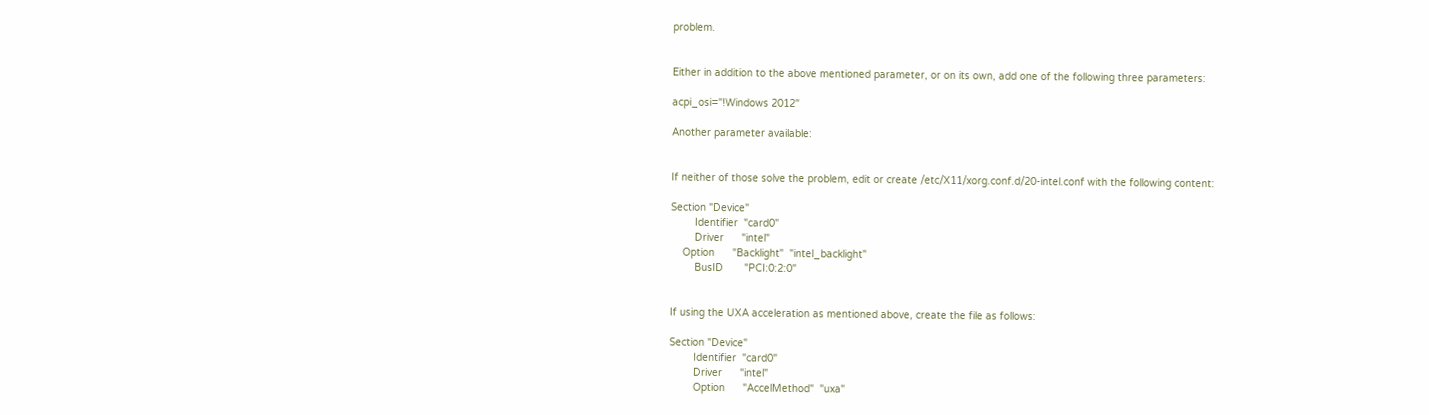problem.


Either in addition to the above mentioned parameter, or on its own, add one of the following three parameters:

acpi_osi="!Windows 2012"

Another parameter available:


If neither of those solve the problem, edit or create /etc/X11/xorg.conf.d/20-intel.conf with the following content:

Section "Device"
        Identifier  "card0"
        Driver      "intel"
    Option      "Backlight"  "intel_backlight"
        BusID       "PCI:0:2:0"


If using the UXA acceleration as mentioned above, create the file as follows:

Section "Device"
        Identifier  "card0"
        Driver      "intel"
        Option      "AccelMethod"  "uxa"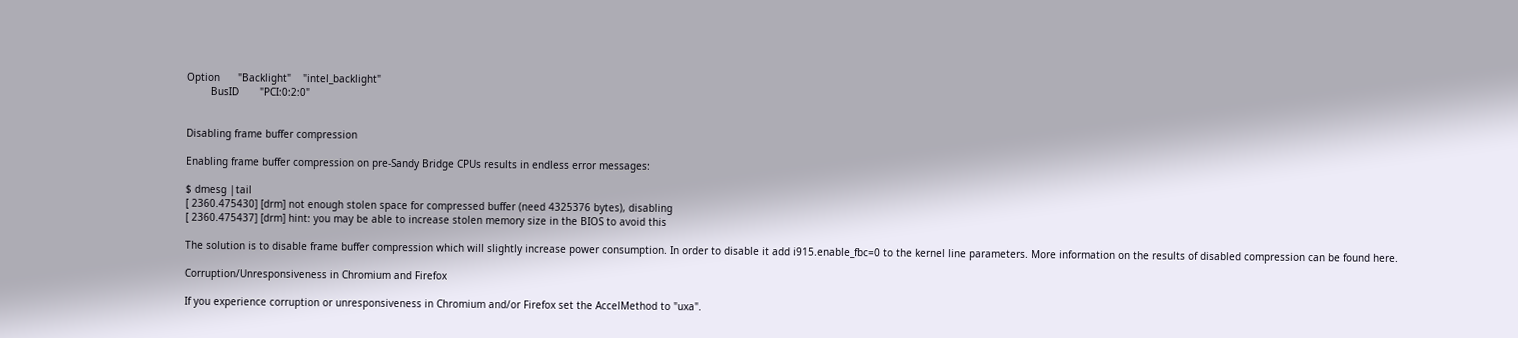Option      "Backlight"    "intel_backlight"
        BusID       "PCI:0:2:0"


Disabling frame buffer compression

Enabling frame buffer compression on pre-Sandy Bridge CPUs results in endless error messages:

$ dmesg |tail
[ 2360.475430] [drm] not enough stolen space for compressed buffer (need 4325376 bytes), disabling
[ 2360.475437] [drm] hint: you may be able to increase stolen memory size in the BIOS to avoid this

The solution is to disable frame buffer compression which will slightly increase power consumption. In order to disable it add i915.enable_fbc=0 to the kernel line parameters. More information on the results of disabled compression can be found here.

Corruption/Unresponsiveness in Chromium and Firefox

If you experience corruption or unresponsiveness in Chromium and/or Firefox set the AccelMethod to "uxa".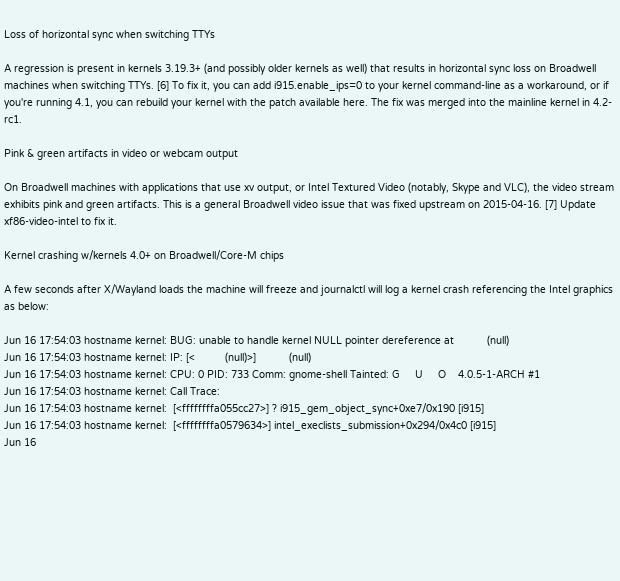Loss of horizontal sync when switching TTYs

A regression is present in kernels 3.19.3+ (and possibly older kernels as well) that results in horizontal sync loss on Broadwell machines when switching TTYs. [6] To fix it, you can add i915.enable_ips=0 to your kernel command-line as a workaround, or if you're running 4.1, you can rebuild your kernel with the patch available here. The fix was merged into the mainline kernel in 4.2-rc1.

Pink & green artifacts in video or webcam output

On Broadwell machines with applications that use xv output, or Intel Textured Video (notably, Skype and VLC), the video stream exhibits pink and green artifacts. This is a general Broadwell video issue that was fixed upstream on 2015-04-16. [7] Update xf86-video-intel to fix it.

Kernel crashing w/kernels 4.0+ on Broadwell/Core-M chips

A few seconds after X/Wayland loads the machine will freeze and journalctl will log a kernel crash referencing the Intel graphics as below:

Jun 16 17:54:03 hostname kernel: BUG: unable to handle kernel NULL pointer dereference at           (null)
Jun 16 17:54:03 hostname kernel: IP: [<          (null)>]           (null)
Jun 16 17:54:03 hostname kernel: CPU: 0 PID: 733 Comm: gnome-shell Tainted: G     U     O    4.0.5-1-ARCH #1
Jun 16 17:54:03 hostname kernel: Call Trace:
Jun 16 17:54:03 hostname kernel:  [<ffffffffa055cc27>] ? i915_gem_object_sync+0xe7/0x190 [i915]
Jun 16 17:54:03 hostname kernel:  [<ffffffffa0579634>] intel_execlists_submission+0x294/0x4c0 [i915]
Jun 16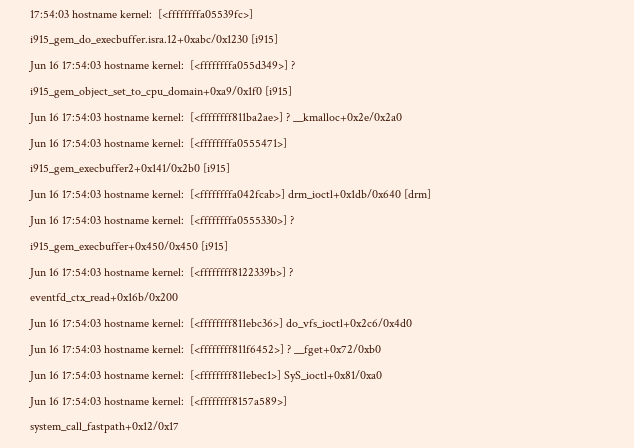17:54:03 hostname kernel:  [<ffffffffa05539fc>] i915_gem_do_execbuffer.isra.12+0xabc/0x1230 [i915]
Jun 16 17:54:03 hostname kernel:  [<ffffffffa055d349>] ? i915_gem_object_set_to_cpu_domain+0xa9/0x1f0 [i915]
Jun 16 17:54:03 hostname kernel:  [<ffffffff811ba2ae>] ? __kmalloc+0x2e/0x2a0
Jun 16 17:54:03 hostname kernel:  [<ffffffffa0555471>] i915_gem_execbuffer2+0x141/0x2b0 [i915]
Jun 16 17:54:03 hostname kernel:  [<ffffffffa042fcab>] drm_ioctl+0x1db/0x640 [drm]
Jun 16 17:54:03 hostname kernel:  [<ffffffffa0555330>] ? i915_gem_execbuffer+0x450/0x450 [i915]
Jun 16 17:54:03 hostname kernel:  [<ffffffff8122339b>] ? eventfd_ctx_read+0x16b/0x200
Jun 16 17:54:03 hostname kernel:  [<ffffffff811ebc36>] do_vfs_ioctl+0x2c6/0x4d0
Jun 16 17:54:03 hostname kernel:  [<ffffffff811f6452>] ? __fget+0x72/0xb0
Jun 16 17:54:03 hostname kernel:  [<ffffffff811ebec1>] SyS_ioctl+0x81/0xa0
Jun 16 17:54:03 hostname kernel:  [<ffffffff8157a589>] system_call_fastpath+0x12/0x17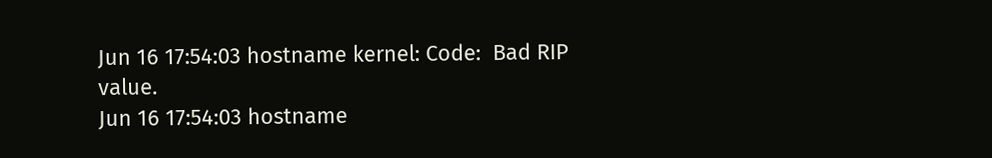Jun 16 17:54:03 hostname kernel: Code:  Bad RIP value.
Jun 16 17:54:03 hostname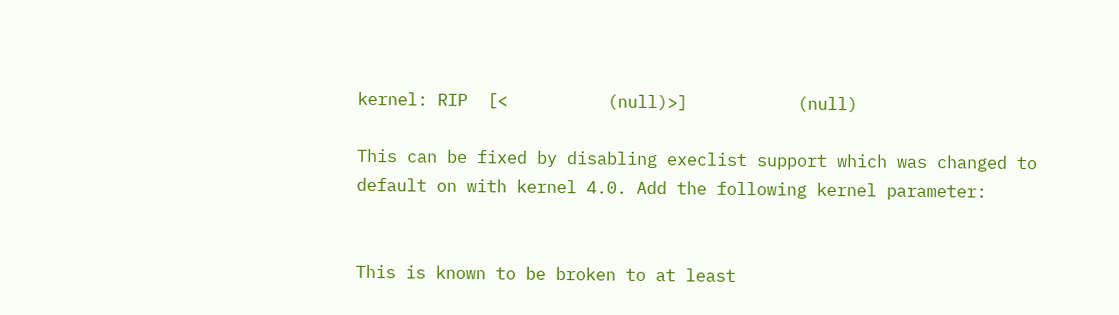kernel: RIP  [<          (null)>]           (null)

This can be fixed by disabling execlist support which was changed to default on with kernel 4.0. Add the following kernel parameter:


This is known to be broken to at least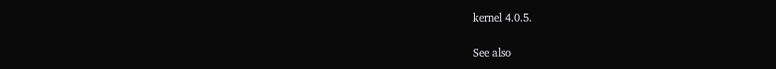kernel 4.0.5.

See also